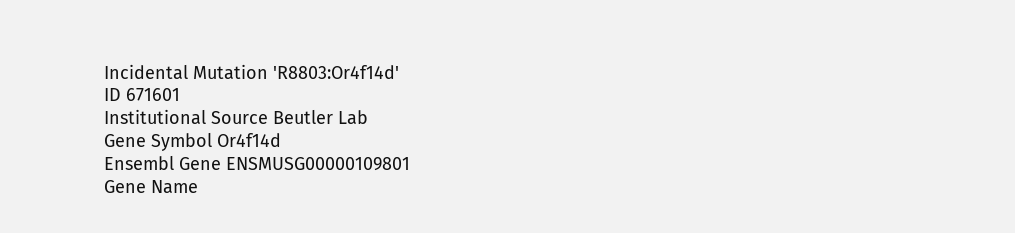Incidental Mutation 'R8803:Or4f14d'
ID 671601
Institutional Source Beutler Lab
Gene Symbol Or4f14d
Ensembl Gene ENSMUSG00000109801
Gene Name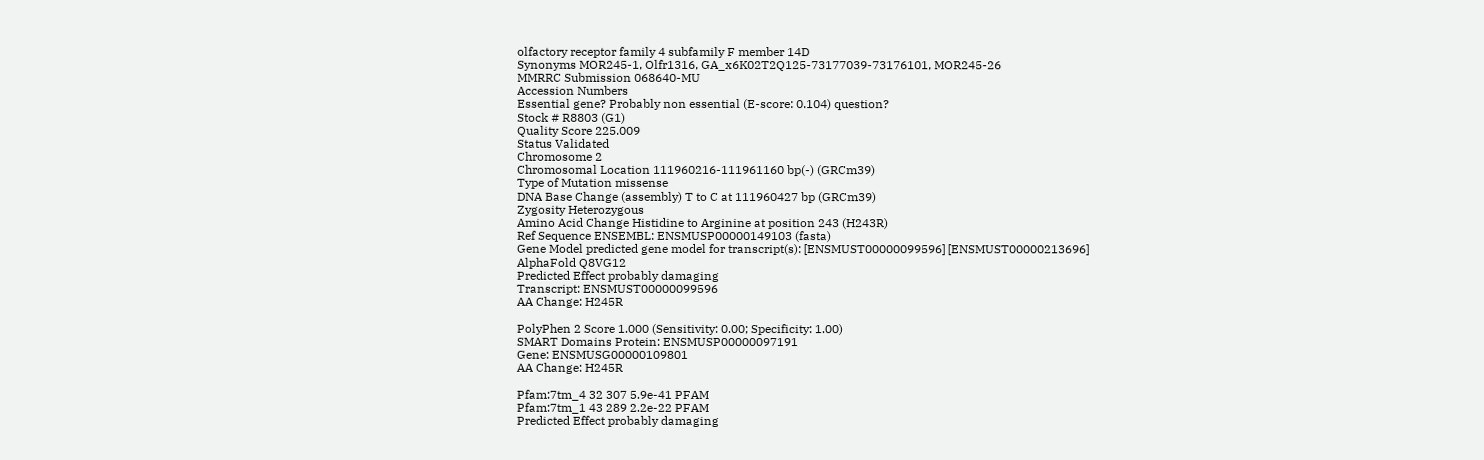olfactory receptor family 4 subfamily F member 14D
Synonyms MOR245-1, Olfr1316, GA_x6K02T2Q125-73177039-73176101, MOR245-26
MMRRC Submission 068640-MU
Accession Numbers
Essential gene? Probably non essential (E-score: 0.104) question?
Stock # R8803 (G1)
Quality Score 225.009
Status Validated
Chromosome 2
Chromosomal Location 111960216-111961160 bp(-) (GRCm39)
Type of Mutation missense
DNA Base Change (assembly) T to C at 111960427 bp (GRCm39)
Zygosity Heterozygous
Amino Acid Change Histidine to Arginine at position 243 (H243R)
Ref Sequence ENSEMBL: ENSMUSP00000149103 (fasta)
Gene Model predicted gene model for transcript(s): [ENSMUST00000099596] [ENSMUST00000213696]
AlphaFold Q8VG12
Predicted Effect probably damaging
Transcript: ENSMUST00000099596
AA Change: H245R

PolyPhen 2 Score 1.000 (Sensitivity: 0.00; Specificity: 1.00)
SMART Domains Protein: ENSMUSP00000097191
Gene: ENSMUSG00000109801
AA Change: H245R

Pfam:7tm_4 32 307 5.9e-41 PFAM
Pfam:7tm_1 43 289 2.2e-22 PFAM
Predicted Effect probably damaging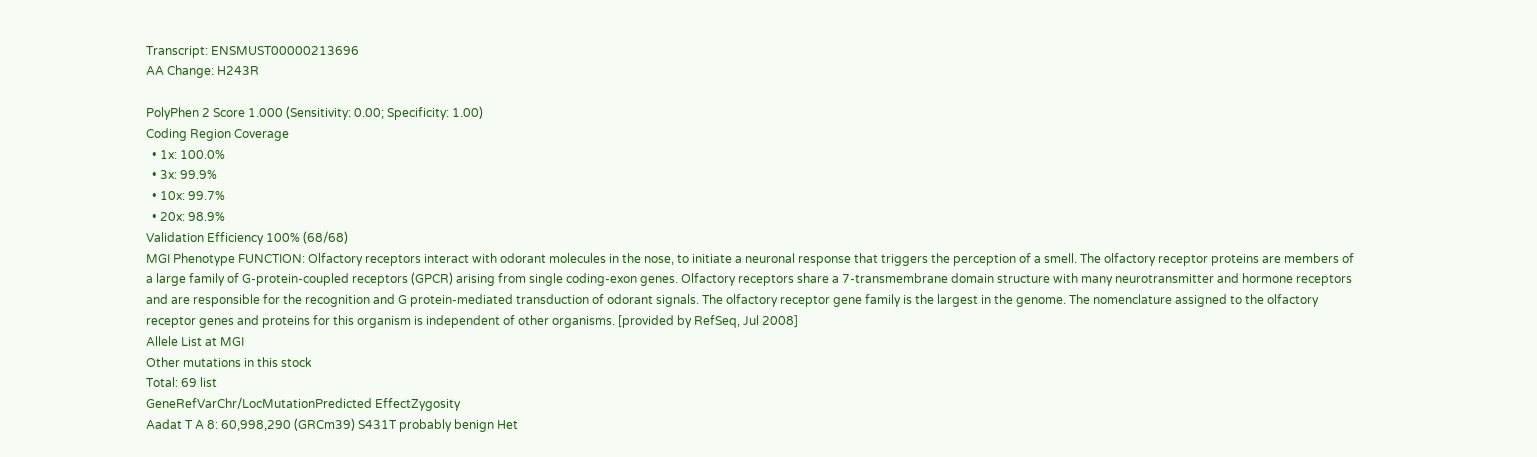Transcript: ENSMUST00000213696
AA Change: H243R

PolyPhen 2 Score 1.000 (Sensitivity: 0.00; Specificity: 1.00)
Coding Region Coverage
  • 1x: 100.0%
  • 3x: 99.9%
  • 10x: 99.7%
  • 20x: 98.9%
Validation Efficiency 100% (68/68)
MGI Phenotype FUNCTION: Olfactory receptors interact with odorant molecules in the nose, to initiate a neuronal response that triggers the perception of a smell. The olfactory receptor proteins are members of a large family of G-protein-coupled receptors (GPCR) arising from single coding-exon genes. Olfactory receptors share a 7-transmembrane domain structure with many neurotransmitter and hormone receptors and are responsible for the recognition and G protein-mediated transduction of odorant signals. The olfactory receptor gene family is the largest in the genome. The nomenclature assigned to the olfactory receptor genes and proteins for this organism is independent of other organisms. [provided by RefSeq, Jul 2008]
Allele List at MGI
Other mutations in this stock
Total: 69 list
GeneRefVarChr/LocMutationPredicted EffectZygosity
Aadat T A 8: 60,998,290 (GRCm39) S431T probably benign Het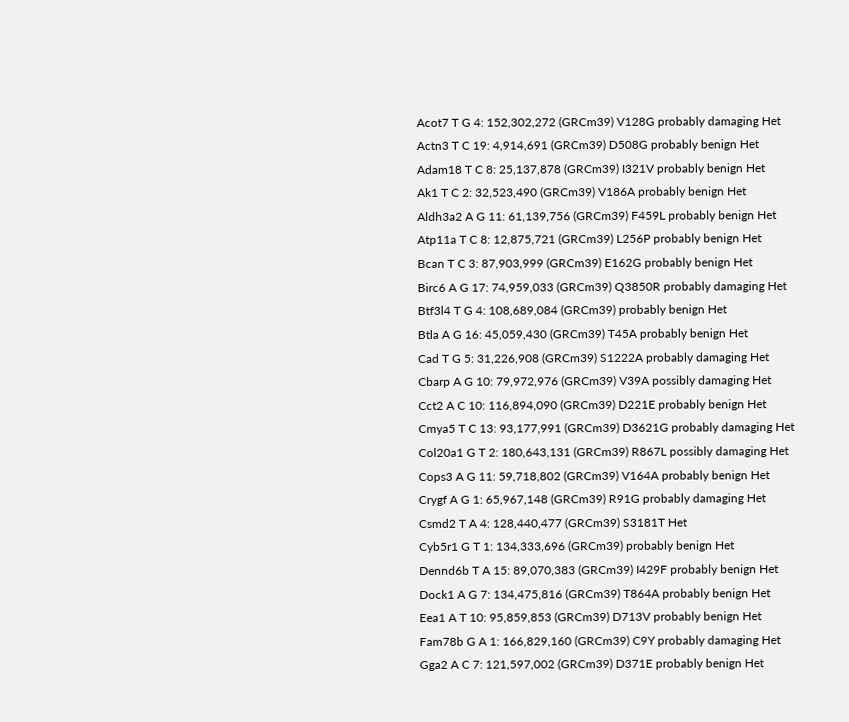Acot7 T G 4: 152,302,272 (GRCm39) V128G probably damaging Het
Actn3 T C 19: 4,914,691 (GRCm39) D508G probably benign Het
Adam18 T C 8: 25,137,878 (GRCm39) I321V probably benign Het
Ak1 T C 2: 32,523,490 (GRCm39) V186A probably benign Het
Aldh3a2 A G 11: 61,139,756 (GRCm39) F459L probably benign Het
Atp11a T C 8: 12,875,721 (GRCm39) L256P probably benign Het
Bcan T C 3: 87,903,999 (GRCm39) E162G probably benign Het
Birc6 A G 17: 74,959,033 (GRCm39) Q3850R probably damaging Het
Btf3l4 T G 4: 108,689,084 (GRCm39) probably benign Het
Btla A G 16: 45,059,430 (GRCm39) T45A probably benign Het
Cad T G 5: 31,226,908 (GRCm39) S1222A probably damaging Het
Cbarp A G 10: 79,972,976 (GRCm39) V39A possibly damaging Het
Cct2 A C 10: 116,894,090 (GRCm39) D221E probably benign Het
Cmya5 T C 13: 93,177,991 (GRCm39) D3621G probably damaging Het
Col20a1 G T 2: 180,643,131 (GRCm39) R867L possibly damaging Het
Cops3 A G 11: 59,718,802 (GRCm39) V164A probably benign Het
Crygf A G 1: 65,967,148 (GRCm39) R91G probably damaging Het
Csmd2 T A 4: 128,440,477 (GRCm39) S3181T Het
Cyb5r1 G T 1: 134,333,696 (GRCm39) probably benign Het
Dennd6b T A 15: 89,070,383 (GRCm39) I429F probably benign Het
Dock1 A G 7: 134,475,816 (GRCm39) T864A probably benign Het
Eea1 A T 10: 95,859,853 (GRCm39) D713V probably benign Het
Fam78b G A 1: 166,829,160 (GRCm39) C9Y probably damaging Het
Gga2 A C 7: 121,597,002 (GRCm39) D371E probably benign Het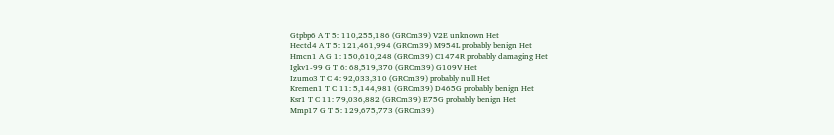Gtpbp6 A T 5: 110,255,186 (GRCm39) V2E unknown Het
Hectd4 A T 5: 121,461,994 (GRCm39) M954L probably benign Het
Hmcn1 A G 1: 150,610,248 (GRCm39) C1474R probably damaging Het
Igkv1-99 G T 6: 68,519,370 (GRCm39) G109V Het
Izumo3 T C 4: 92,033,310 (GRCm39) probably null Het
Kremen1 T C 11: 5,144,981 (GRCm39) D465G probably benign Het
Ksr1 T C 11: 79,036,882 (GRCm39) E75G probably benign Het
Mmp17 G T 5: 129,675,773 (GRCm39)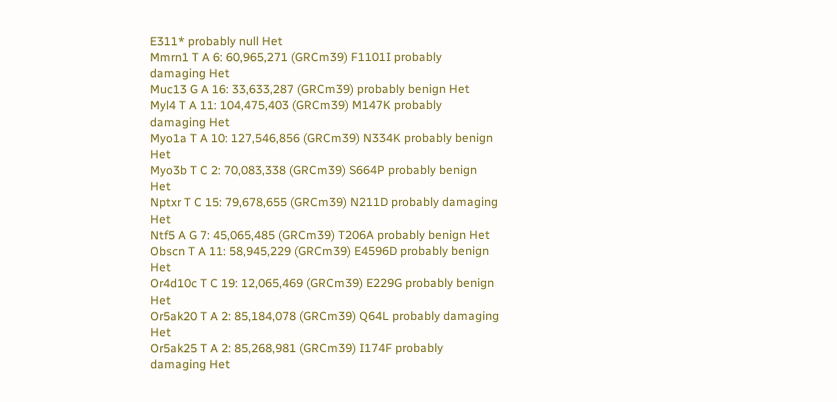E311* probably null Het
Mmrn1 T A 6: 60,965,271 (GRCm39) F1101I probably damaging Het
Muc13 G A 16: 33,633,287 (GRCm39) probably benign Het
Myl4 T A 11: 104,475,403 (GRCm39) M147K probably damaging Het
Myo1a T A 10: 127,546,856 (GRCm39) N334K probably benign Het
Myo3b T C 2: 70,083,338 (GRCm39) S664P probably benign Het
Nptxr T C 15: 79,678,655 (GRCm39) N211D probably damaging Het
Ntf5 A G 7: 45,065,485 (GRCm39) T206A probably benign Het
Obscn T A 11: 58,945,229 (GRCm39) E4596D probably benign Het
Or4d10c T C 19: 12,065,469 (GRCm39) E229G probably benign Het
Or5ak20 T A 2: 85,184,078 (GRCm39) Q64L probably damaging Het
Or5ak25 T A 2: 85,268,981 (GRCm39) I174F probably damaging Het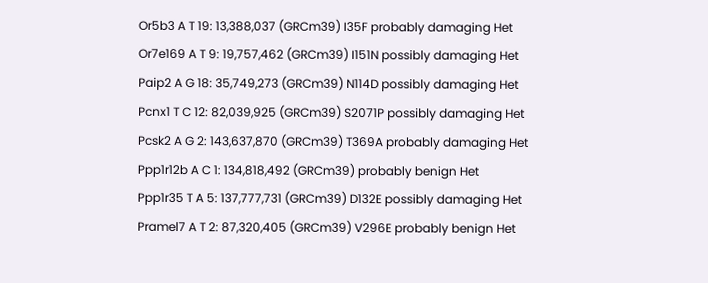Or5b3 A T 19: 13,388,037 (GRCm39) I35F probably damaging Het
Or7e169 A T 9: 19,757,462 (GRCm39) I151N possibly damaging Het
Paip2 A G 18: 35,749,273 (GRCm39) N114D possibly damaging Het
Pcnx1 T C 12: 82,039,925 (GRCm39) S2071P possibly damaging Het
Pcsk2 A G 2: 143,637,870 (GRCm39) T369A probably damaging Het
Ppp1r12b A C 1: 134,818,492 (GRCm39) probably benign Het
Ppp1r35 T A 5: 137,777,731 (GRCm39) D132E possibly damaging Het
Pramel7 A T 2: 87,320,405 (GRCm39) V296E probably benign Het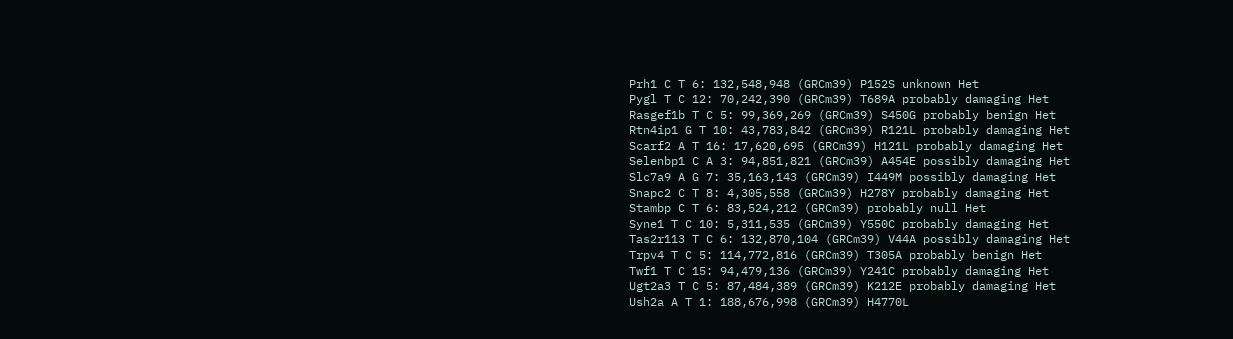Prh1 C T 6: 132,548,948 (GRCm39) P152S unknown Het
Pygl T C 12: 70,242,390 (GRCm39) T689A probably damaging Het
Rasgef1b T C 5: 99,369,269 (GRCm39) S450G probably benign Het
Rtn4ip1 G T 10: 43,783,842 (GRCm39) R121L probably damaging Het
Scarf2 A T 16: 17,620,695 (GRCm39) H121L probably damaging Het
Selenbp1 C A 3: 94,851,821 (GRCm39) A454E possibly damaging Het
Slc7a9 A G 7: 35,163,143 (GRCm39) I449M possibly damaging Het
Snapc2 C T 8: 4,305,558 (GRCm39) H278Y probably damaging Het
Stambp C T 6: 83,524,212 (GRCm39) probably null Het
Syne1 T C 10: 5,311,535 (GRCm39) Y550C probably damaging Het
Tas2r113 T C 6: 132,870,104 (GRCm39) V44A possibly damaging Het
Trpv4 T C 5: 114,772,816 (GRCm39) T305A probably benign Het
Twf1 T C 15: 94,479,136 (GRCm39) Y241C probably damaging Het
Ugt2a3 T C 5: 87,484,389 (GRCm39) K212E probably damaging Het
Ush2a A T 1: 188,676,998 (GRCm39) H4770L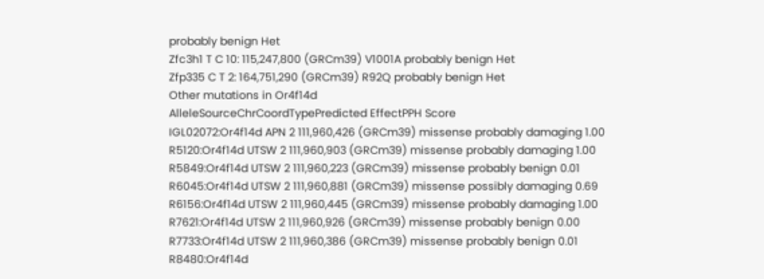probably benign Het
Zfc3h1 T C 10: 115,247,800 (GRCm39) V1001A probably benign Het
Zfp335 C T 2: 164,751,290 (GRCm39) R92Q probably benign Het
Other mutations in Or4f14d
AlleleSourceChrCoordTypePredicted EffectPPH Score
IGL02072:Or4f14d APN 2 111,960,426 (GRCm39) missense probably damaging 1.00
R5120:Or4f14d UTSW 2 111,960,903 (GRCm39) missense probably damaging 1.00
R5849:Or4f14d UTSW 2 111,960,223 (GRCm39) missense probably benign 0.01
R6045:Or4f14d UTSW 2 111,960,881 (GRCm39) missense possibly damaging 0.69
R6156:Or4f14d UTSW 2 111,960,445 (GRCm39) missense probably damaging 1.00
R7621:Or4f14d UTSW 2 111,960,926 (GRCm39) missense probably benign 0.00
R7733:Or4f14d UTSW 2 111,960,386 (GRCm39) missense probably benign 0.01
R8480:Or4f14d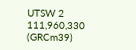UTSW 2 111,960,330 (GRCm39)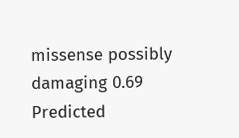missense possibly damaging 0.69
Predicted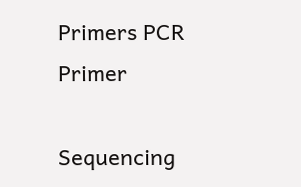Primers PCR Primer

Sequencing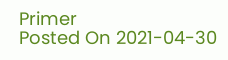Primer
Posted On 2021-04-30